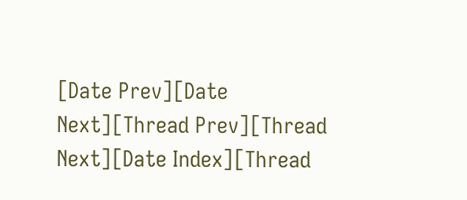[Date Prev][Date Next][Thread Prev][Thread Next][Date Index][Thread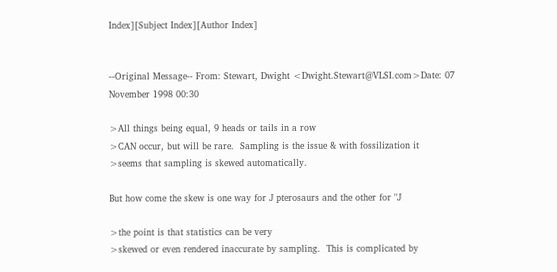Index][Subject Index][Author Index]


--Original Message-- From: Stewart, Dwight <Dwight.Stewart@VLSI.com>Date: 07
November 1998 00:30

>All things being equal, 9 heads or tails in a row
>CAN occur, but will be rare.  Sampling is the issue & with fossilization it
>seems that sampling is skewed automatically.

But how come the skew is one way for J pterosaurs and the other for "J

>the point is that statistics can be very
>skewed or even rendered inaccurate by sampling.  This is complicated by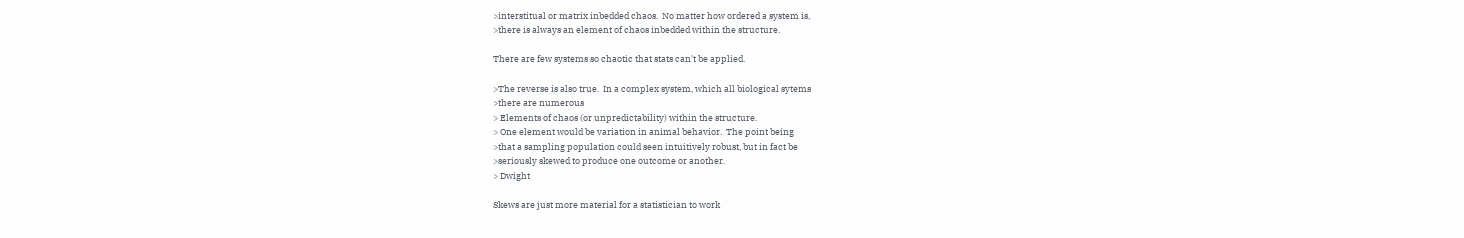>interstitual or matrix inbedded chaos.  No matter how ordered a system is,
>there is always an element of chaos inbedded within the structure.

There are few systems so chaotic that stats can't be applied.

>The reverse is also true.  In a complex system, which all biological sytems
>there are numerous
> Elements of chaos (or unpredictability) within the structure.
> One element would be variation in animal behavior.  The point being
>that a sampling population could seen intuitively robust, but in fact be
>seriously skewed to produce one outcome or another.
> Dwight

Skews are just more material for a statistician to work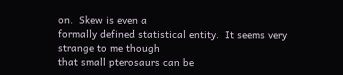on.  Skew is even a
formally defined statistical entity.  It seems very strange to me though
that small pterosaurs can be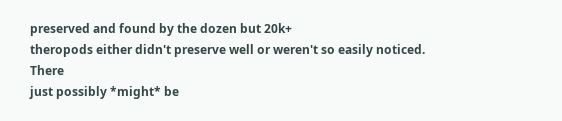preserved and found by the dozen but 20k+
theropods either didn't preserve well or weren't so easily noticed.  There
just possibly *might* be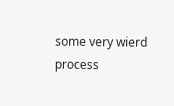some very wierd process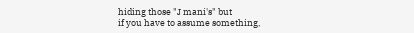hiding those "J mani's" but
if you have to assume something,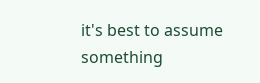it's best to assume something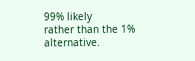99% likely
rather than the 1% alternative.